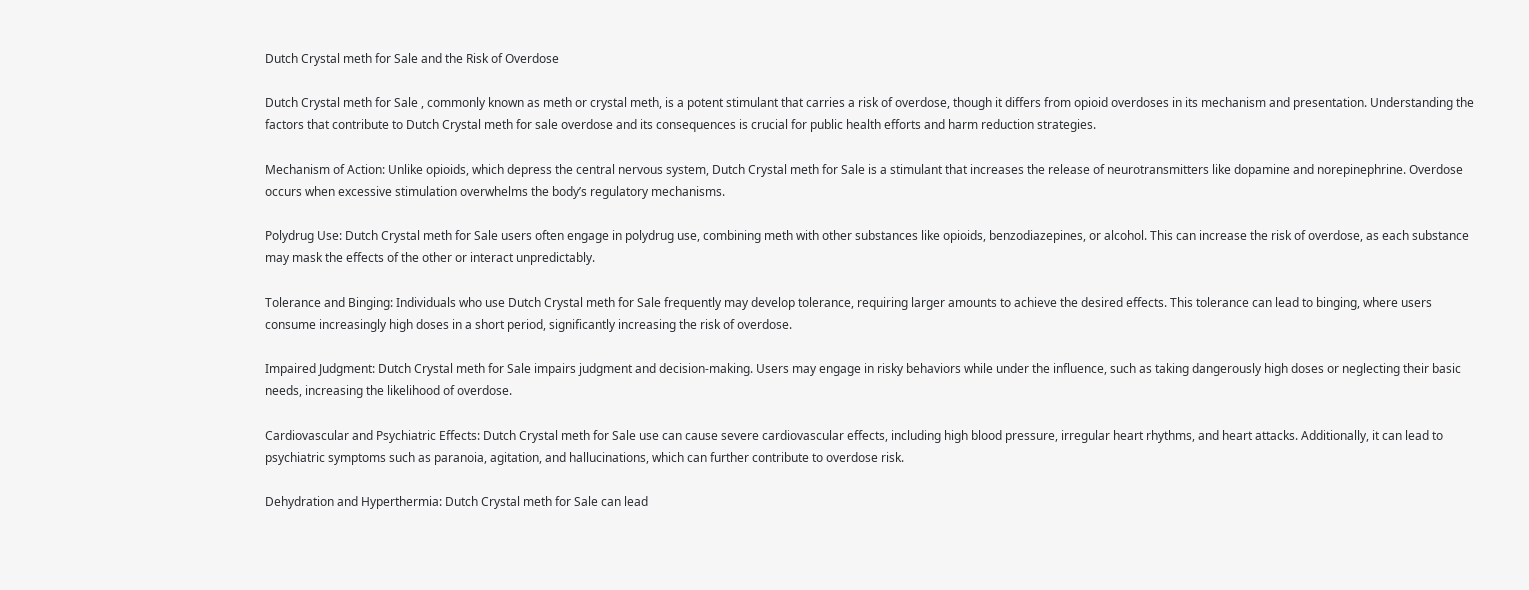Dutch Crystal meth for Sale and the Risk of Overdose

Dutch Crystal meth for Sale , commonly known as meth or crystal meth, is a potent stimulant that carries a risk of overdose, though it differs from opioid overdoses in its mechanism and presentation. Understanding the factors that contribute to Dutch Crystal meth for sale overdose and its consequences is crucial for public health efforts and harm reduction strategies.

Mechanism of Action: Unlike opioids, which depress the central nervous system, Dutch Crystal meth for Sale is a stimulant that increases the release of neurotransmitters like dopamine and norepinephrine. Overdose occurs when excessive stimulation overwhelms the body’s regulatory mechanisms.

Polydrug Use: Dutch Crystal meth for Sale users often engage in polydrug use, combining meth with other substances like opioids, benzodiazepines, or alcohol. This can increase the risk of overdose, as each substance may mask the effects of the other or interact unpredictably.

Tolerance and Binging: Individuals who use Dutch Crystal meth for Sale frequently may develop tolerance, requiring larger amounts to achieve the desired effects. This tolerance can lead to binging, where users consume increasingly high doses in a short period, significantly increasing the risk of overdose.

Impaired Judgment: Dutch Crystal meth for Sale impairs judgment and decision-making. Users may engage in risky behaviors while under the influence, such as taking dangerously high doses or neglecting their basic needs, increasing the likelihood of overdose.

Cardiovascular and Psychiatric Effects: Dutch Crystal meth for Sale use can cause severe cardiovascular effects, including high blood pressure, irregular heart rhythms, and heart attacks. Additionally, it can lead to psychiatric symptoms such as paranoia, agitation, and hallucinations, which can further contribute to overdose risk.

Dehydration and Hyperthermia: Dutch Crystal meth for Sale can lead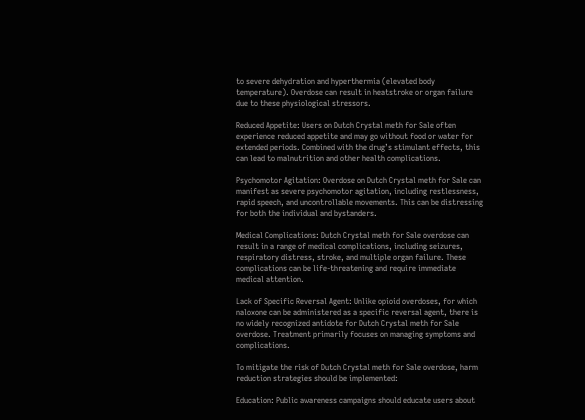to severe dehydration and hyperthermia (elevated body temperature). Overdose can result in heatstroke or organ failure due to these physiological stressors.

Reduced Appetite: Users on Dutch Crystal meth for Sale often experience reduced appetite and may go without food or water for extended periods. Combined with the drug’s stimulant effects, this can lead to malnutrition and other health complications.

Psychomotor Agitation: Overdose on Dutch Crystal meth for Sale can manifest as severe psychomotor agitation, including restlessness, rapid speech, and uncontrollable movements. This can be distressing for both the individual and bystanders.

Medical Complications: Dutch Crystal meth for Sale overdose can result in a range of medical complications, including seizures, respiratory distress, stroke, and multiple organ failure. These complications can be life-threatening and require immediate medical attention.

Lack of Specific Reversal Agent: Unlike opioid overdoses, for which naloxone can be administered as a specific reversal agent, there is no widely recognized antidote for Dutch Crystal meth for Sale overdose. Treatment primarily focuses on managing symptoms and complications.

To mitigate the risk of Dutch Crystal meth for Sale overdose, harm reduction strategies should be implemented:

Education: Public awareness campaigns should educate users about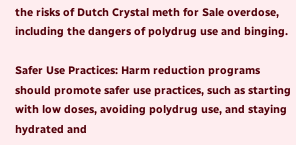the risks of Dutch Crystal meth for Sale overdose, including the dangers of polydrug use and binging.

Safer Use Practices: Harm reduction programs should promote safer use practices, such as starting with low doses, avoiding polydrug use, and staying hydrated and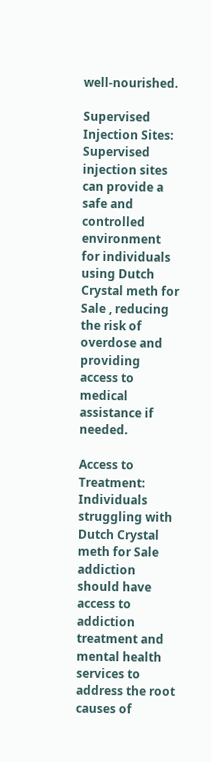well-nourished.

Supervised Injection Sites: Supervised injection sites can provide a safe and controlled environment for individuals using Dutch Crystal meth for Sale , reducing the risk of overdose and providing access to medical assistance if needed.

Access to Treatment: Individuals struggling with Dutch Crystal meth for Sale addiction should have access to addiction treatment and mental health services to address the root causes of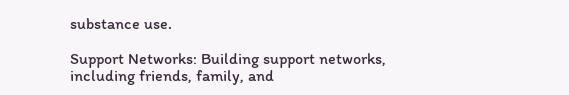substance use.

Support Networks: Building support networks, including friends, family, and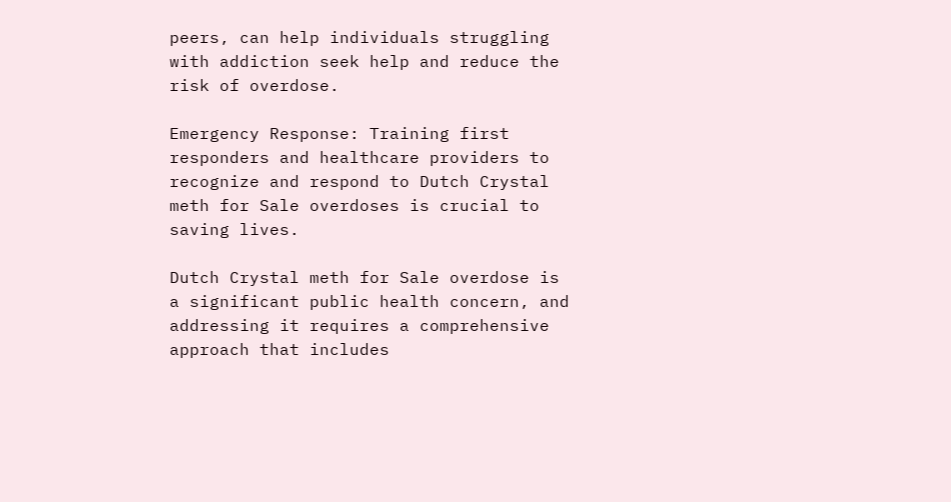peers, can help individuals struggling with addiction seek help and reduce the risk of overdose.

Emergency Response: Training first responders and healthcare providers to recognize and respond to Dutch Crystal meth for Sale overdoses is crucial to saving lives.

Dutch Crystal meth for Sale overdose is a significant public health concern, and addressing it requires a comprehensive approach that includes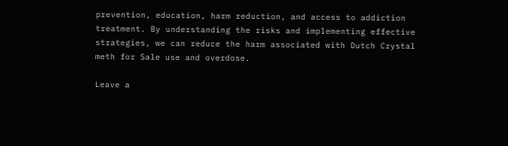prevention, education, harm reduction, and access to addiction treatment. By understanding the risks and implementing effective strategies, we can reduce the harm associated with Dutch Crystal meth for Sale use and overdose.

Leave a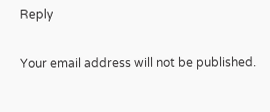Reply

Your email address will not be published.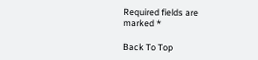Required fields are marked *

Back To Top